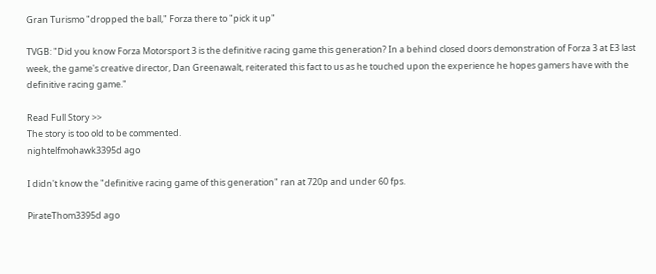Gran Turismo "dropped the ball," Forza there to "pick it up"

TVGB: "Did you know Forza Motorsport 3 is the definitive racing game this generation? In a behind closed doors demonstration of Forza 3 at E3 last week, the game's creative director, Dan Greenawalt, reiterated this fact to us as he touched upon the experience he hopes gamers have with the definitive racing game."

Read Full Story >>
The story is too old to be commented.
nightelfmohawk3395d ago

I didn't know the "definitive racing game of this generation" ran at 720p and under 60 fps.

PirateThom3395d ago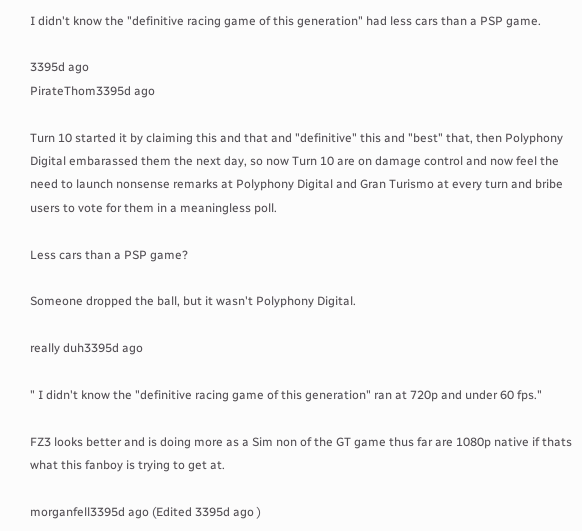I didn't know the "definitive racing game of this generation" had less cars than a PSP game.

3395d ago
PirateThom3395d ago

Turn 10 started it by claiming this and that and "definitive" this and "best" that, then Polyphony Digital embarassed them the next day, so now Turn 10 are on damage control and now feel the need to launch nonsense remarks at Polyphony Digital and Gran Turismo at every turn and bribe users to vote for them in a meaningless poll.

Less cars than a PSP game?

Someone dropped the ball, but it wasn't Polyphony Digital.

really duh3395d ago

" I didn't know the "definitive racing game of this generation" ran at 720p and under 60 fps."

FZ3 looks better and is doing more as a Sim non of the GT game thus far are 1080p native if thats what this fanboy is trying to get at.

morganfell3395d ago (Edited 3395d ago )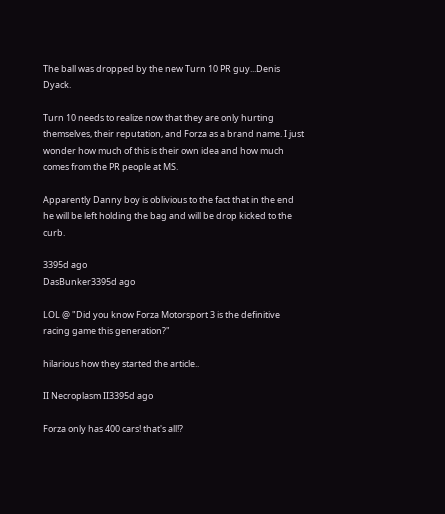The ball was dropped by the new Turn 10 PR guy...Denis Dyack.

Turn 10 needs to realize now that they are only hurting themselves, their reputation, and Forza as a brand name. I just wonder how much of this is their own idea and how much comes from the PR people at MS.

Apparently Danny boy is oblivious to the fact that in the end he will be left holding the bag and will be drop kicked to the curb.

3395d ago
DasBunker3395d ago

LOL @ "Did you know Forza Motorsport 3 is the definitive racing game this generation?"

hilarious how they started the article..

II Necroplasm II3395d ago

Forza only has 400 cars! that's all!?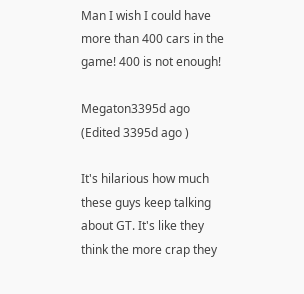Man I wish I could have more than 400 cars in the game! 400 is not enough!

Megaton3395d ago (Edited 3395d ago )

It's hilarious how much these guys keep talking about GT. It's like they think the more crap they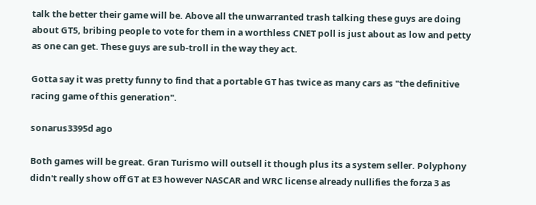talk the better their game will be. Above all the unwarranted trash talking these guys are doing about GT5, bribing people to vote for them in a worthless CNET poll is just about as low and petty as one can get. These guys are sub-troll in the way they act.

Gotta say it was pretty funny to find that a portable GT has twice as many cars as "the definitive racing game of this generation".

sonarus3395d ago

Both games will be great. Gran Turismo will outsell it though plus its a system seller. Polyphony didn't really show off GT at E3 however NASCAR and WRC license already nullifies the forza 3 as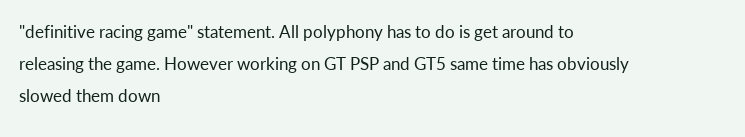"definitive racing game" statement. All polyphony has to do is get around to releasing the game. However working on GT PSP and GT5 same time has obviously slowed them down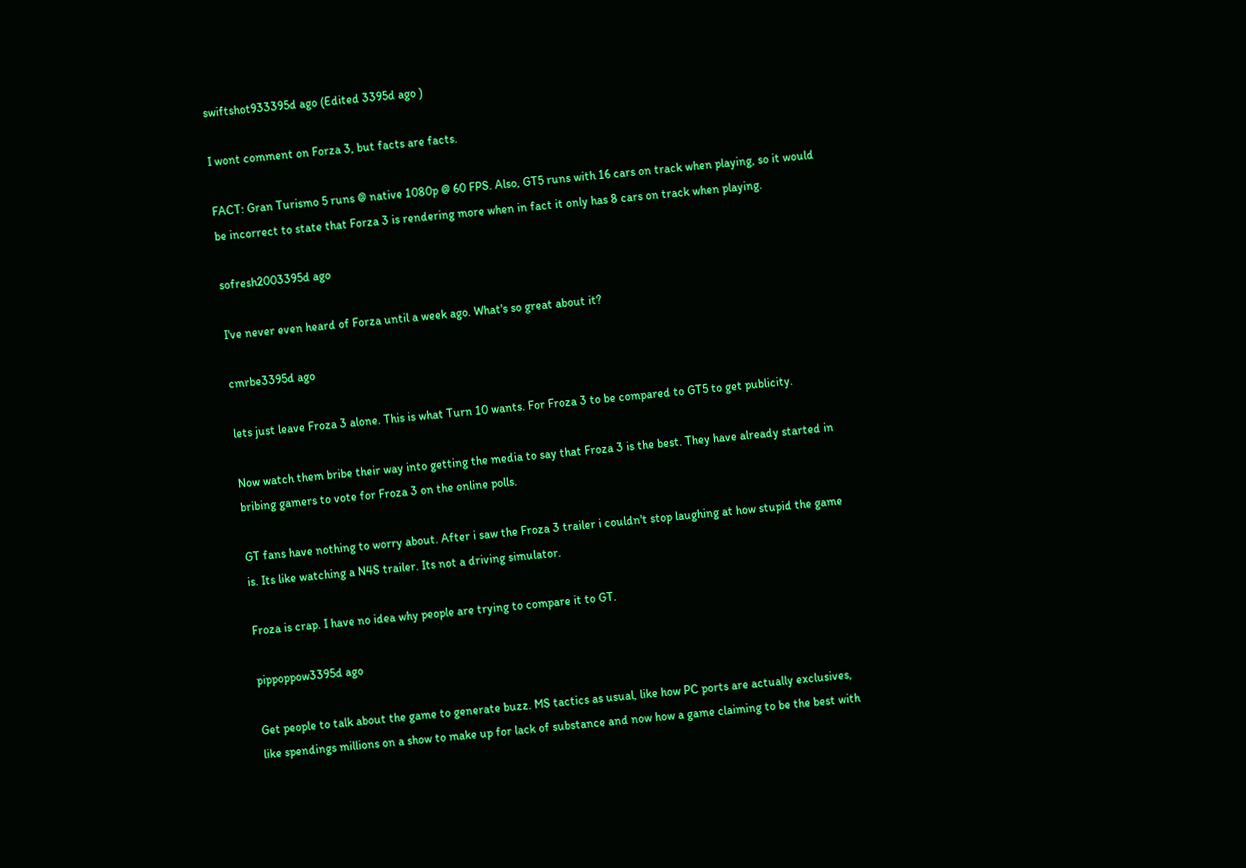swiftshot933395d ago (Edited 3395d ago )

I wont comment on Forza 3, but facts are facts.

FACT: Gran Turismo 5 runs @ native 1080p @ 60 FPS. Also, GT5 runs with 16 cars on track when playing, so it would be incorrect to state that Forza 3 is rendering more when in fact it only has 8 cars on track when playing.

sofresh2003395d ago

I've never even heard of Forza until a week ago. What's so great about it?

cmrbe3395d ago

lets just leave Froza 3 alone. This is what Turn 10 wants. For Froza 3 to be compared to GT5 to get publicity.

Now watch them bribe their way into getting the media to say that Froza 3 is the best. They have already started in bribing gamers to vote for Froza 3 on the online polls.

GT fans have nothing to worry about. After i saw the Froza 3 trailer i couldn't stop laughing at how stupid the game is. Its like watching a N4S trailer. Its not a driving simulator.

Froza is crap. I have no idea why people are trying to compare it to GT.

pippoppow3395d ago

Get people to talk about the game to generate buzz. MS tactics as usual, like how PC ports are actually exclusives, like spendings millions on a show to make up for lack of substance and now how a game claiming to be the best with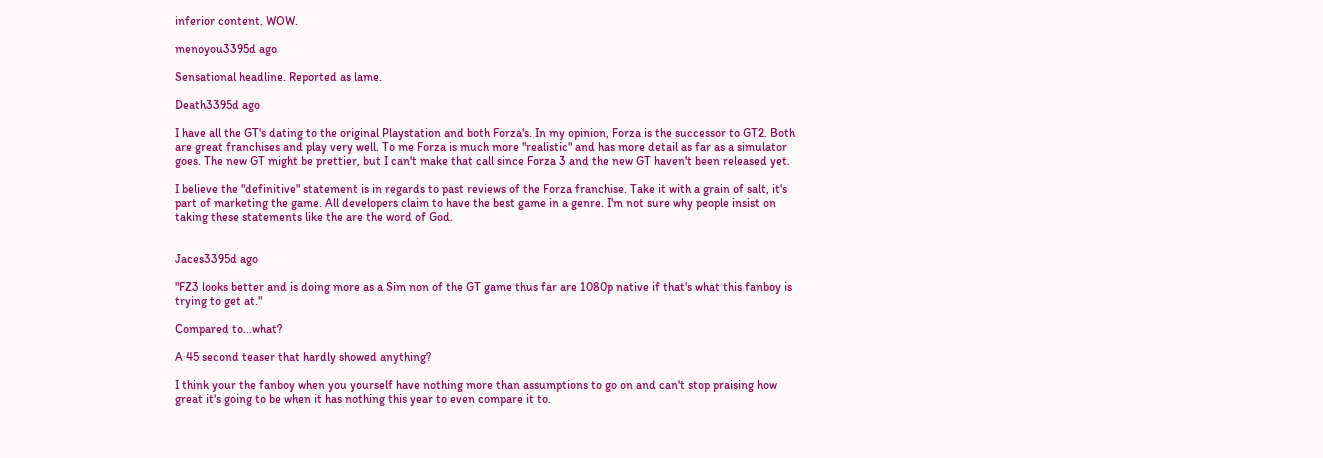inferior content. WOW.

menoyou3395d ago

Sensational headline. Reported as lame.

Death3395d ago

I have all the GT's dating to the original Playstation and both Forza's. In my opinion, Forza is the successor to GT2. Both are great franchises and play very well. To me Forza is much more "realistic" and has more detail as far as a simulator goes. The new GT might be prettier, but I can't make that call since Forza 3 and the new GT haven't been released yet.

I believe the "definitive" statement is in regards to past reviews of the Forza franchise. Take it with a grain of salt, it's part of marketing the game. All developers claim to have the best game in a genre. I'm not sure why people insist on taking these statements like the are the word of God.


Jaces3395d ago

"FZ3 looks better and is doing more as a Sim non of the GT game thus far are 1080p native if that's what this fanboy is trying to get at."

Compared to...what?

A 45 second teaser that hardly showed anything?

I think your the fanboy when you yourself have nothing more than assumptions to go on and can't stop praising how great it's going to be when it has nothing this year to even compare it to.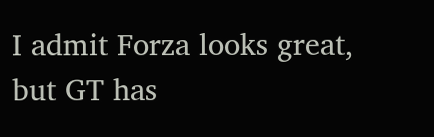I admit Forza looks great, but GT has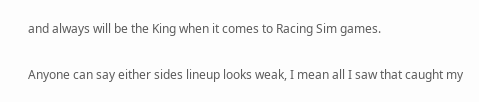and always will be the King when it comes to Racing Sim games.

Anyone can say either sides lineup looks weak, I mean all I saw that caught my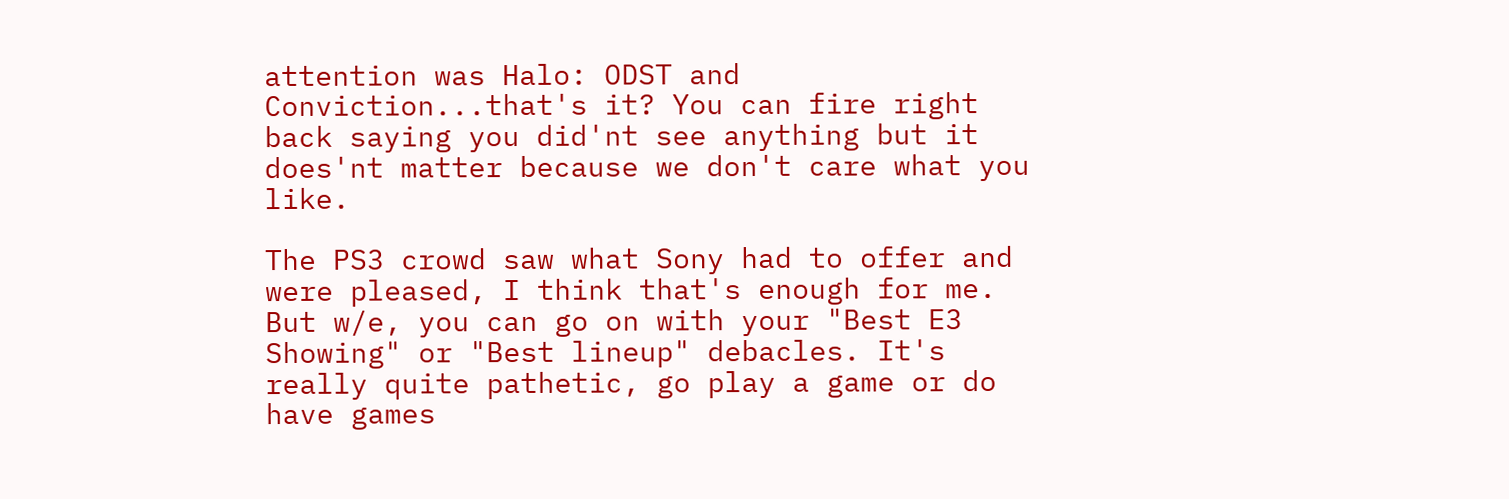attention was Halo: ODST and Conviction...that's it? You can fire right back saying you did'nt see anything but it does'nt matter because we don't care what you like.

The PS3 crowd saw what Sony had to offer and were pleased, I think that's enough for me. But w/e, you can go on with your "Best E3 Showing" or "Best lineup" debacles. It's really quite pathetic, go play a game or do have games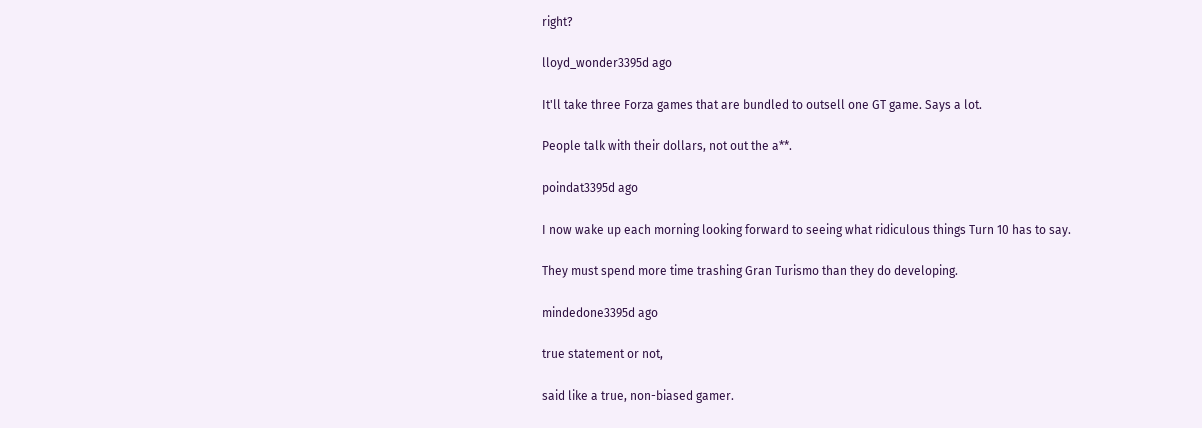right?

lloyd_wonder3395d ago

It'll take three Forza games that are bundled to outsell one GT game. Says a lot.

People talk with their dollars, not out the a**.

poindat3395d ago

I now wake up each morning looking forward to seeing what ridiculous things Turn 10 has to say.

They must spend more time trashing Gran Turismo than they do developing.

mindedone3395d ago

true statement or not,

said like a true, non-biased gamer.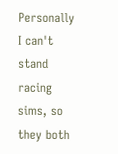Personally I can't stand racing sims, so they both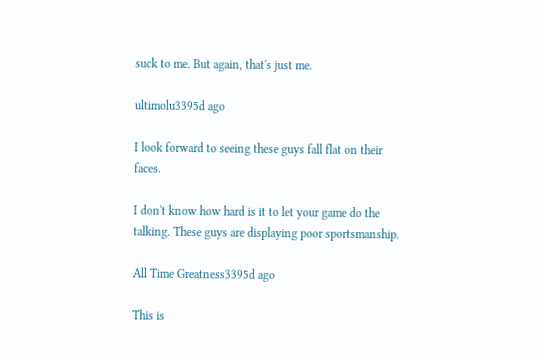suck to me. But again, that's just me.

ultimolu3395d ago

I look forward to seeing these guys fall flat on their faces.

I don't know how hard is it to let your game do the talking. These guys are displaying poor sportsmanship.

All Time Greatness3395d ago

This is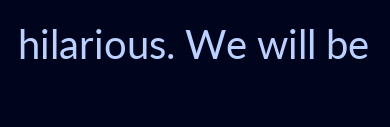hilarious. We will be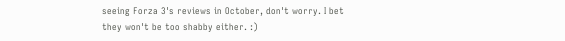seeing Forza 3's reviews in October, don't worry. I bet they won't be too shabby either. :)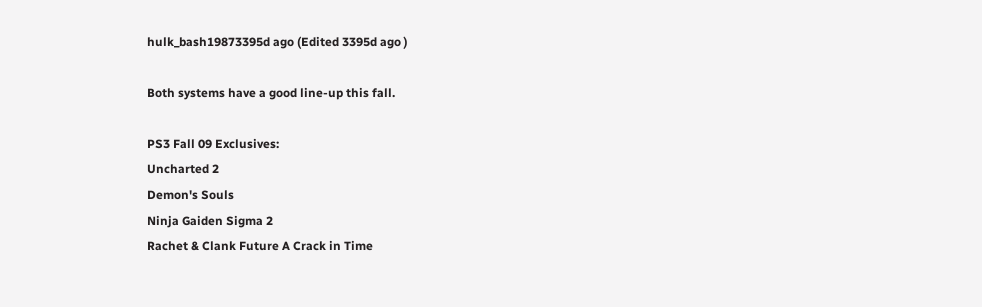hulk_bash19873395d ago (Edited 3395d ago )

Both systems have a good line-up this fall.

PS3 Fall 09 Exclusives:
Uncharted 2
Demon's Souls
Ninja Gaiden Sigma 2
Rachet & Clank Future A Crack in Time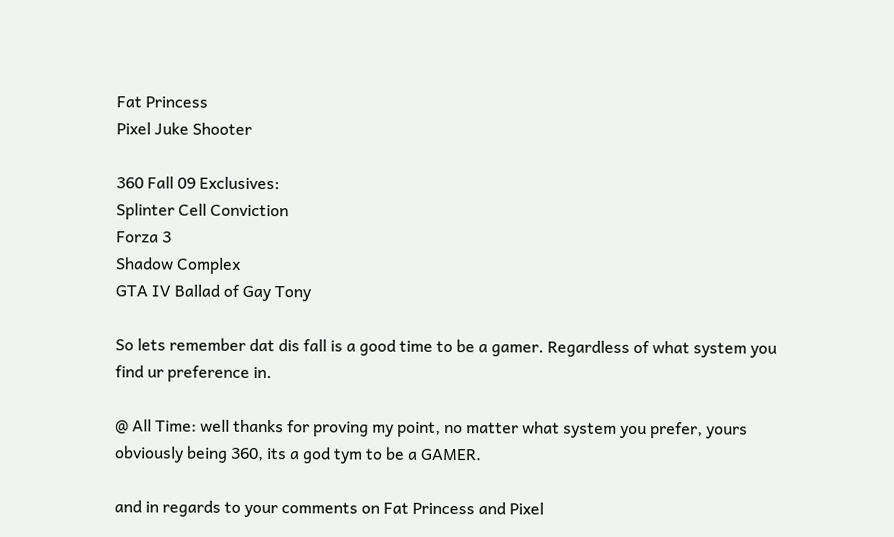Fat Princess
Pixel Juke Shooter

360 Fall 09 Exclusives:
Splinter Cell Conviction
Forza 3
Shadow Complex
GTA IV Ballad of Gay Tony

So lets remember dat dis fall is a good time to be a gamer. Regardless of what system you find ur preference in.

@ All Time: well thanks for proving my point, no matter what system you prefer, yours obviously being 360, its a god tym to be a GAMER.

and in regards to your comments on Fat Princess and Pixel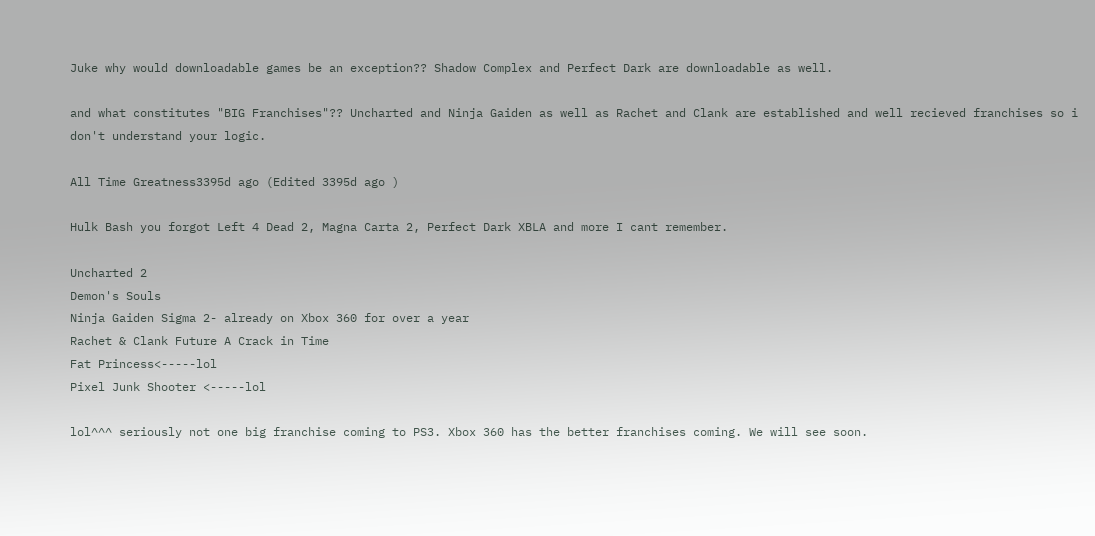Juke why would downloadable games be an exception?? Shadow Complex and Perfect Dark are downloadable as well.

and what constitutes "BIG Franchises"?? Uncharted and Ninja Gaiden as well as Rachet and Clank are established and well recieved franchises so i don't understand your logic.

All Time Greatness3395d ago (Edited 3395d ago )

Hulk Bash you forgot Left 4 Dead 2, Magna Carta 2, Perfect Dark XBLA and more I cant remember.

Uncharted 2
Demon's Souls
Ninja Gaiden Sigma 2- already on Xbox 360 for over a year
Rachet & Clank Future A Crack in Time
Fat Princess<-----lol
Pixel Junk Shooter <-----lol

lol^^^ seriously not one big franchise coming to PS3. Xbox 360 has the better franchises coming. We will see soon.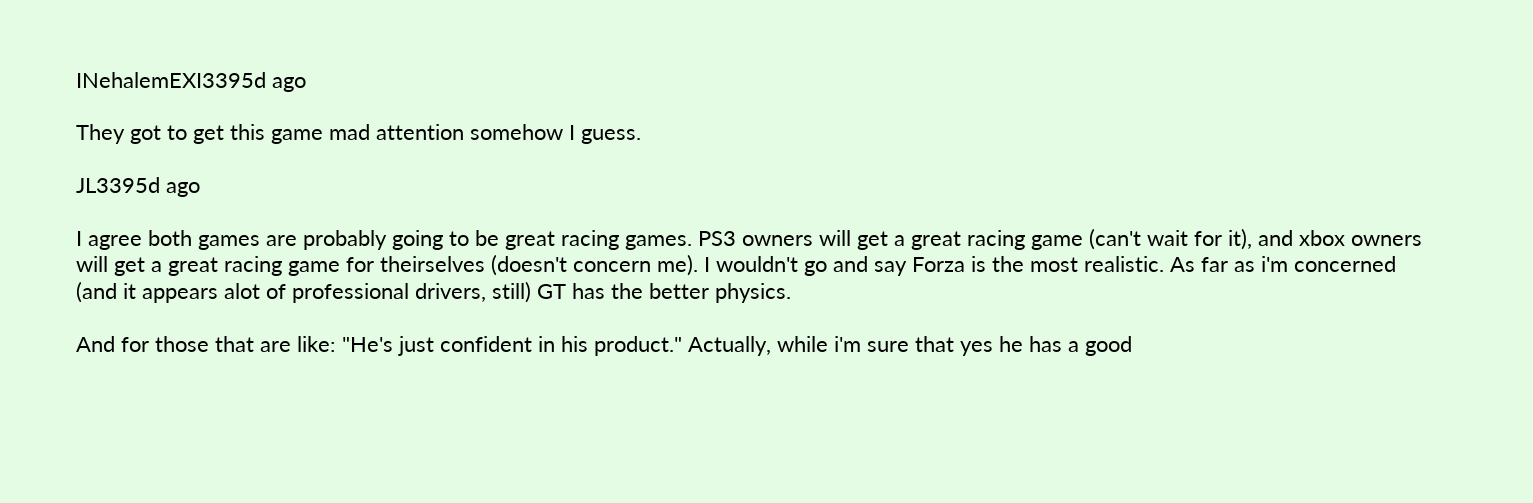INehalemEXI3395d ago

They got to get this game mad attention somehow I guess.

JL3395d ago

I agree both games are probably going to be great racing games. PS3 owners will get a great racing game (can't wait for it), and xbox owners will get a great racing game for theirselves (doesn't concern me). I wouldn't go and say Forza is the most realistic. As far as i'm concerned (and it appears alot of professional drivers, still) GT has the better physics.

And for those that are like: "He's just confident in his product." Actually, while i'm sure that yes he has a good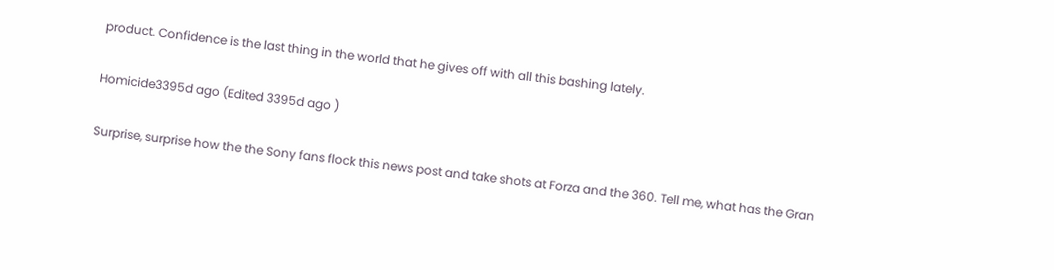product. Confidence is the last thing in the world that he gives off with all this bashing lately.

Homicide3395d ago (Edited 3395d ago )

Surprise, surprise how the the Sony fans flock this news post and take shots at Forza and the 360. Tell me, what has the Gran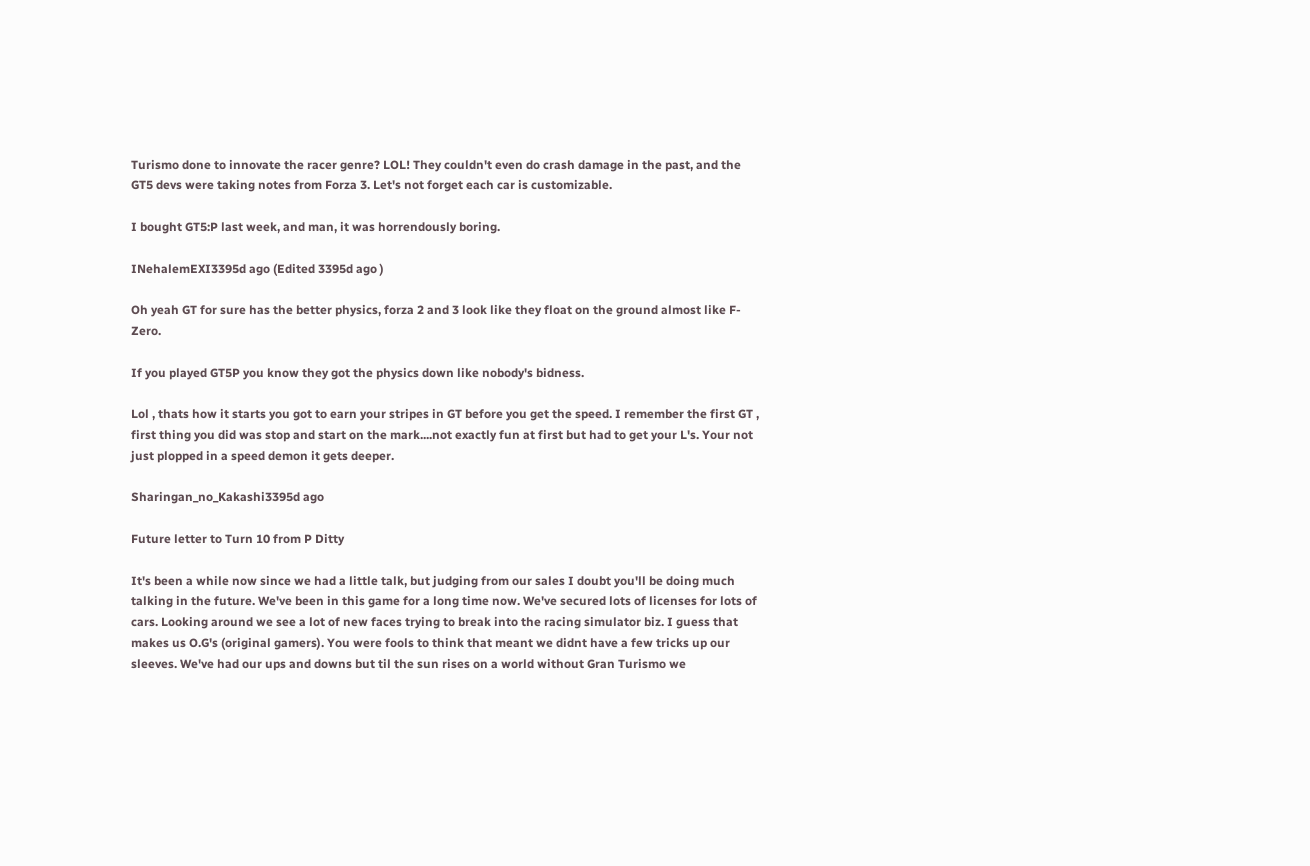Turismo done to innovate the racer genre? LOL! They couldn't even do crash damage in the past, and the GT5 devs were taking notes from Forza 3. Let's not forget each car is customizable.

I bought GT5:P last week, and man, it was horrendously boring.

INehalemEXI3395d ago (Edited 3395d ago )

Oh yeah GT for sure has the better physics, forza 2 and 3 look like they float on the ground almost like F-Zero.

If you played GT5P you know they got the physics down like nobody's bidness.

Lol , thats how it starts you got to earn your stripes in GT before you get the speed. I remember the first GT , first thing you did was stop and start on the mark....not exactly fun at first but had to get your L's. Your not just plopped in a speed demon it gets deeper.

Sharingan_no_Kakashi3395d ago

Future letter to Turn 10 from P Ditty

It's been a while now since we had a little talk, but judging from our sales I doubt you'll be doing much talking in the future. We've been in this game for a long time now. We've secured lots of licenses for lots of cars. Looking around we see a lot of new faces trying to break into the racing simulator biz. I guess that makes us O.G's (original gamers). You were fools to think that meant we didnt have a few tricks up our sleeves. We've had our ups and downs but til the sun rises on a world without Gran Turismo we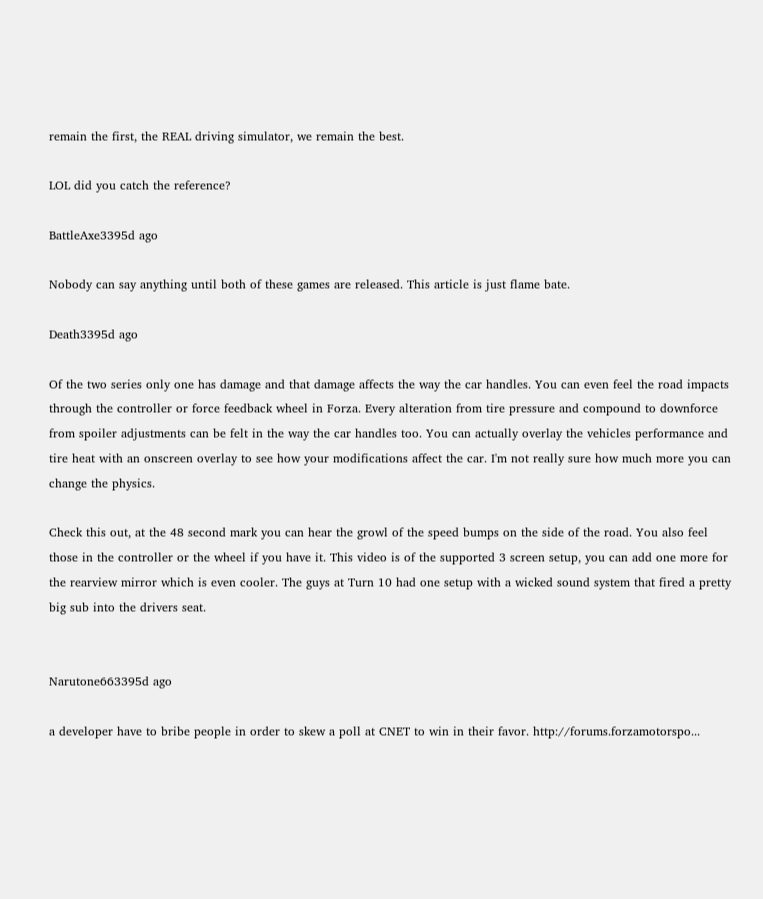remain the first, the REAL driving simulator, we remain the best.

LOL did you catch the reference?

BattleAxe3395d ago

Nobody can say anything until both of these games are released. This article is just flame bate.

Death3395d ago

Of the two series only one has damage and that damage affects the way the car handles. You can even feel the road impacts through the controller or force feedback wheel in Forza. Every alteration from tire pressure and compound to downforce from spoiler adjustments can be felt in the way the car handles too. You can actually overlay the vehicles performance and tire heat with an onscreen overlay to see how your modifications affect the car. I'm not really sure how much more you can change the physics.

Check this out, at the 48 second mark you can hear the growl of the speed bumps on the side of the road. You also feel those in the controller or the wheel if you have it. This video is of the supported 3 screen setup, you can add one more for the rearview mirror which is even cooler. The guys at Turn 10 had one setup with a wicked sound system that fired a pretty big sub into the drivers seat.


Narutone663395d ago

a developer have to bribe people in order to skew a poll at CNET to win in their favor. http://forums.forzamotorspo...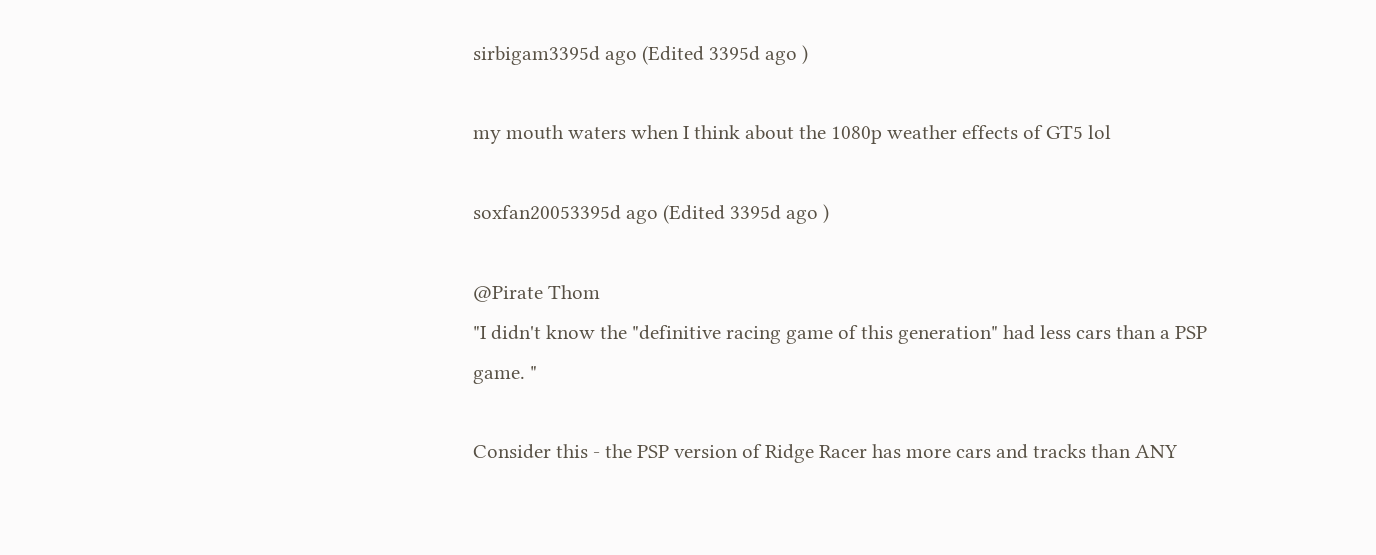sirbigam3395d ago (Edited 3395d ago )

my mouth waters when I think about the 1080p weather effects of GT5 lol

soxfan20053395d ago (Edited 3395d ago )

@Pirate Thom
"I didn't know the "definitive racing game of this generation" had less cars than a PSP game. "

Consider this - the PSP version of Ridge Racer has more cars and tracks than ANY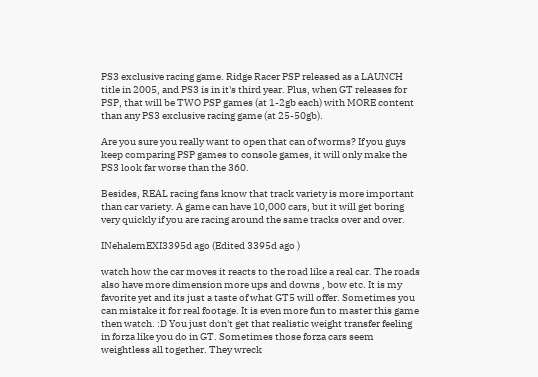PS3 exclusive racing game. Ridge Racer PSP released as a LAUNCH title in 2005, and PS3 is in it's third year. Plus, when GT releases for PSP, that will be TWO PSP games (at 1-2gb each) with MORE content than any PS3 exclusive racing game (at 25-50gb).

Are you sure you really want to open that can of worms? If you guys keep comparing PSP games to console games, it will only make the PS3 look far worse than the 360.

Besides, REAL racing fans know that track variety is more important than car variety. A game can have 10,000 cars, but it will get boring very quickly if you are racing around the same tracks over and over.

INehalemEXI3395d ago (Edited 3395d ago )

watch how the car moves it reacts to the road like a real car. The roads also have more dimension more ups and downs , bow etc. It is my favorite yet and its just a taste of what GT5 will offer. Sometimes you can mistake it for real footage. It is even more fun to master this game then watch. :D You just don't get that realistic weight transfer feeling in forza like you do in GT. Sometimes those forza cars seem weightless all together. They wreck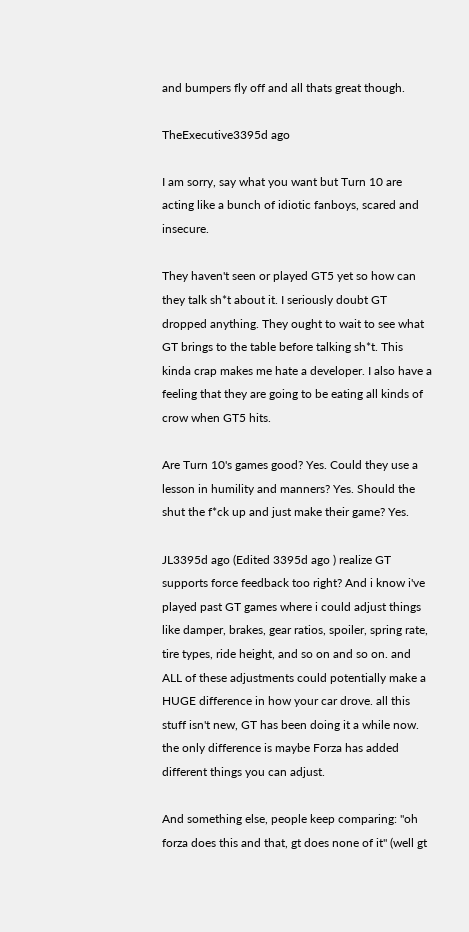and bumpers fly off and all thats great though.

TheExecutive3395d ago

I am sorry, say what you want but Turn 10 are acting like a bunch of idiotic fanboys, scared and insecure.

They haven't seen or played GT5 yet so how can they talk sh*t about it. I seriously doubt GT dropped anything. They ought to wait to see what GT brings to the table before talking sh*t. This kinda crap makes me hate a developer. I also have a feeling that they are going to be eating all kinds of crow when GT5 hits.

Are Turn 10's games good? Yes. Could they use a lesson in humility and manners? Yes. Should the shut the f*ck up and just make their game? Yes.

JL3395d ago (Edited 3395d ago ) realize GT supports force feedback too right? And i know i've played past GT games where i could adjust things like damper, brakes, gear ratios, spoiler, spring rate, tire types, ride height, and so on and so on. and ALL of these adjustments could potentially make a HUGE difference in how your car drove. all this stuff isn't new, GT has been doing it a while now. the only difference is maybe Forza has added different things you can adjust.

And something else, people keep comparing: "oh forza does this and that, gt does none of it" (well gt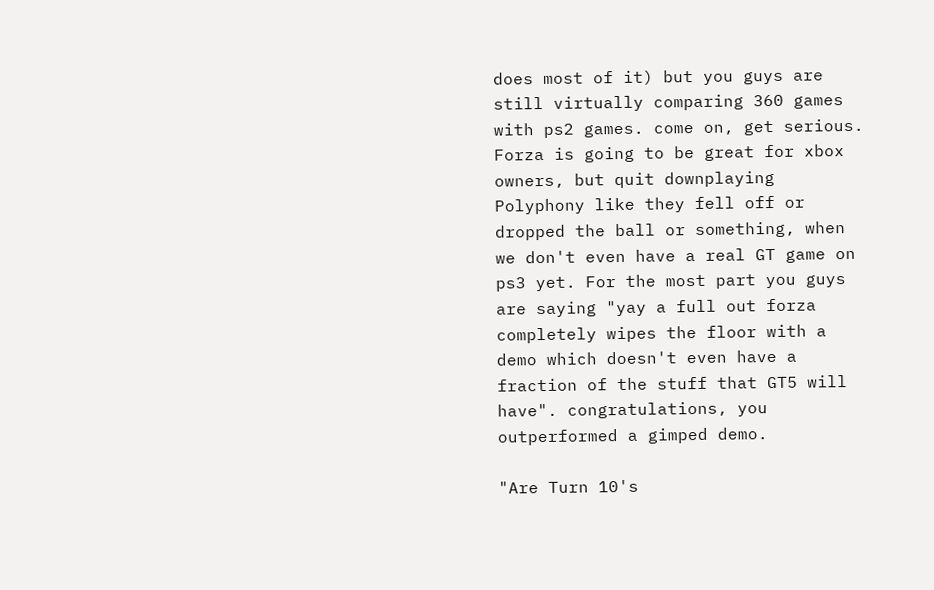does most of it) but you guys are still virtually comparing 360 games with ps2 games. come on, get serious. Forza is going to be great for xbox owners, but quit downplaying Polyphony like they fell off or dropped the ball or something, when we don't even have a real GT game on ps3 yet. For the most part you guys are saying "yay a full out forza completely wipes the floor with a demo which doesn't even have a fraction of the stuff that GT5 will have". congratulations, you outperformed a gimped demo.

"Are Turn 10's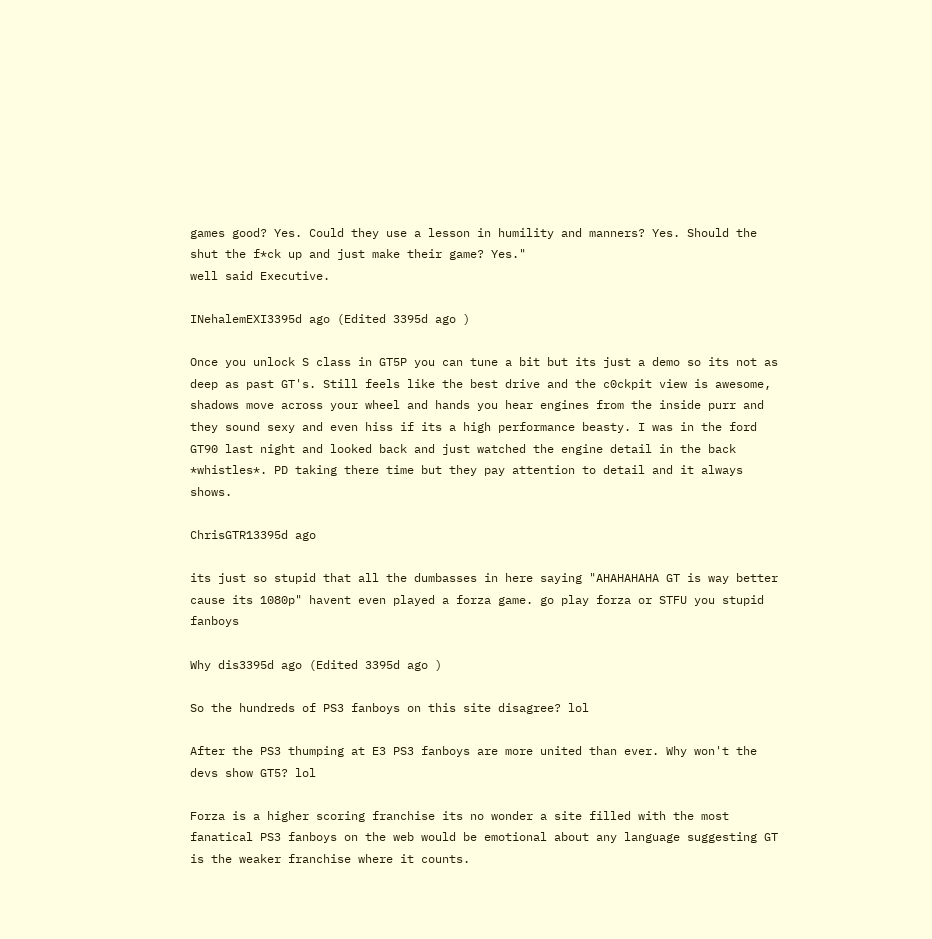games good? Yes. Could they use a lesson in humility and manners? Yes. Should the shut the f*ck up and just make their game? Yes."
well said Executive.

INehalemEXI3395d ago (Edited 3395d ago )

Once you unlock S class in GT5P you can tune a bit but its just a demo so its not as deep as past GT's. Still feels like the best drive and the c0ckpit view is awesome, shadows move across your wheel and hands you hear engines from the inside purr and they sound sexy and even hiss if its a high performance beasty. I was in the ford GT90 last night and looked back and just watched the engine detail in the back *whistles*. PD taking there time but they pay attention to detail and it always shows.

ChrisGTR13395d ago

its just so stupid that all the dumbasses in here saying "AHAHAHAHA GT is way better cause its 1080p" havent even played a forza game. go play forza or STFU you stupid fanboys

Why dis3395d ago (Edited 3395d ago )

So the hundreds of PS3 fanboys on this site disagree? lol

After the PS3 thumping at E3 PS3 fanboys are more united than ever. Why won't the devs show GT5? lol

Forza is a higher scoring franchise its no wonder a site filled with the most fanatical PS3 fanboys on the web would be emotional about any language suggesting GT is the weaker franchise where it counts.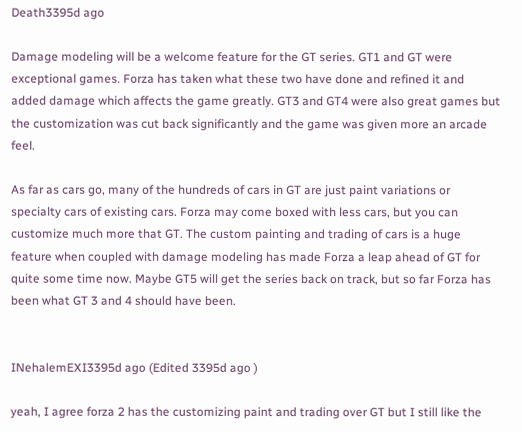Death3395d ago

Damage modeling will be a welcome feature for the GT series. GT1 and GT were exceptional games. Forza has taken what these two have done and refined it and added damage which affects the game greatly. GT3 and GT4 were also great games but the customization was cut back significantly and the game was given more an arcade feel.

As far as cars go, many of the hundreds of cars in GT are just paint variations or specialty cars of existing cars. Forza may come boxed with less cars, but you can customize much more that GT. The custom painting and trading of cars is a huge feature when coupled with damage modeling has made Forza a leap ahead of GT for quite some time now. Maybe GT5 will get the series back on track, but so far Forza has been what GT 3 and 4 should have been.


INehalemEXI3395d ago (Edited 3395d ago )

yeah, I agree forza 2 has the customizing paint and trading over GT but I still like the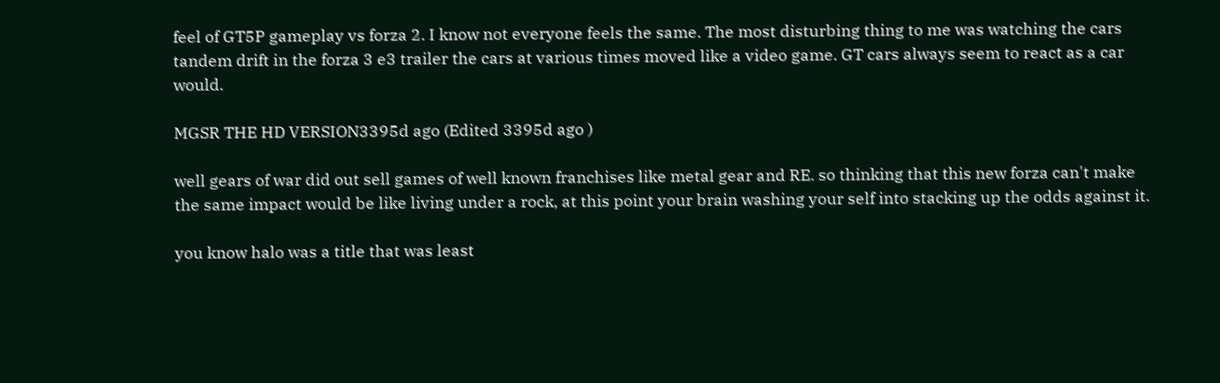feel of GT5P gameplay vs forza 2. I know not everyone feels the same. The most disturbing thing to me was watching the cars tandem drift in the forza 3 e3 trailer the cars at various times moved like a video game. GT cars always seem to react as a car would.

MGSR THE HD VERSION3395d ago (Edited 3395d ago )

well gears of war did out sell games of well known franchises like metal gear and RE. so thinking that this new forza can't make the same impact would be like living under a rock, at this point your brain washing your self into stacking up the odds against it.

you know halo was a title that was least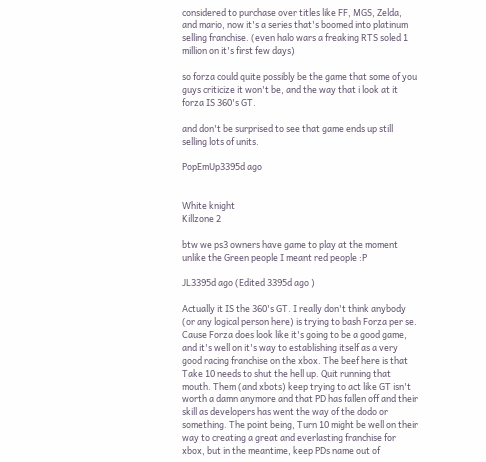considered to purchase over titles like FF, MGS, Zelda, and mario, now it's a series that's boomed into platinum selling franchise. (even halo wars a freaking RTS soled 1 million on it's first few days)

so forza could quite possibly be the game that some of you guys criticize it won't be, and the way that i look at it forza IS 360's GT.

and don't be surprised to see that game ends up still selling lots of units.

PopEmUp3395d ago


White knight
Killzone 2

btw we ps3 owners have game to play at the moment unlike the Green people I meant red people :P

JL3395d ago (Edited 3395d ago )

Actually it IS the 360's GT. I really don't think anybody (or any logical person here) is trying to bash Forza per se. Cause Forza does look like it's going to be a good game, and it's well on it's way to establishing itself as a very good racing franchise on the xbox. The beef here is that Take 10 needs to shut the hell up. Quit running that mouth. Them (and xbots) keep trying to act like GT isn't worth a damn anymore and that PD has fallen off and their skill as developers has went the way of the dodo or something. The point being, Turn 10 might be well on their way to creating a great and everlasting franchise for xbox, but in the meantime, keep PDs name out of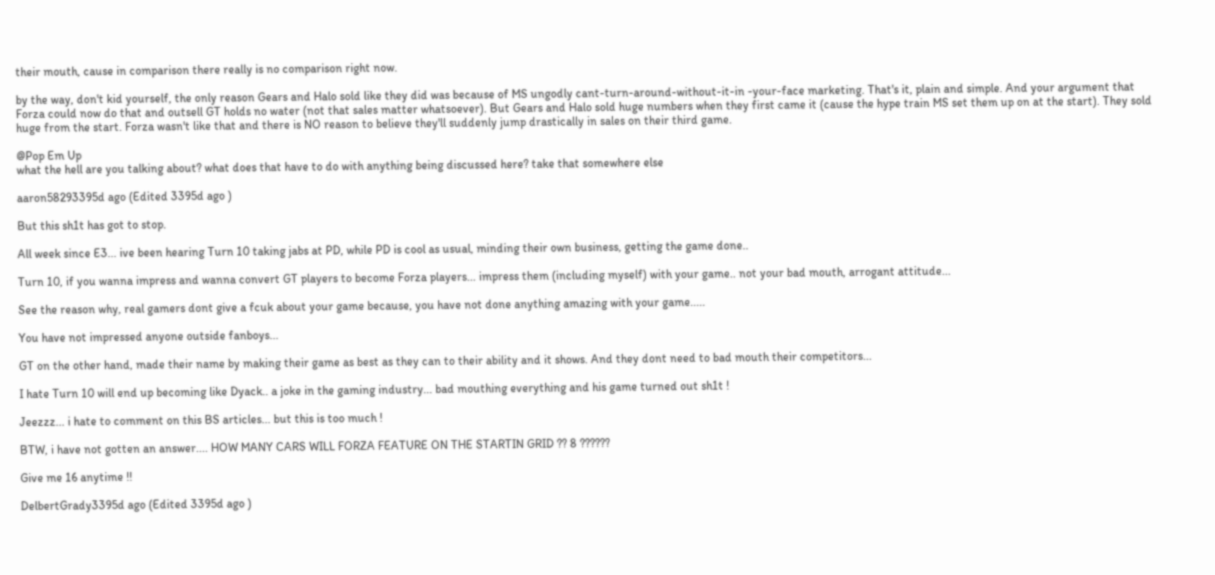their mouth, cause in comparison there really is no comparison right now.

by the way, don't kid yourself, the only reason Gears and Halo sold like they did was because of MS ungodly cant-turn-around-without-it-in -your-face marketing. That's it, plain and simple. And your argument that Forza could now do that and outsell GT holds no water (not that sales matter whatsoever). But Gears and Halo sold huge numbers when they first came it (cause the hype train MS set them up on at the start). They sold huge from the start. Forza wasn't like that and there is NO reason to believe they'll suddenly jump drastically in sales on their third game.

@Pop Em Up
what the hell are you talking about? what does that have to do with anything being discussed here? take that somewhere else

aaron58293395d ago (Edited 3395d ago )

But this sh1t has got to stop.

All week since E3... ive been hearing Turn 10 taking jabs at PD, while PD is cool as usual, minding their own business, getting the game done..

Turn 10, if you wanna impress and wanna convert GT players to become Forza players... impress them (including myself) with your game.. not your bad mouth, arrogant attitude...

See the reason why, real gamers dont give a fcuk about your game because, you have not done anything amazing with your game.....

You have not impressed anyone outside fanboys...

GT on the other hand, made their name by making their game as best as they can to their ability and it shows. And they dont need to bad mouth their competitors...

I hate Turn 10 will end up becoming like Dyack.. a joke in the gaming industry... bad mouthing everything and his game turned out sh1t !

Jeezzz... i hate to comment on this BS articles... but this is too much !

BTW, i have not gotten an answer.... HOW MANY CARS WILL FORZA FEATURE ON THE STARTIN GRID ?? 8 ??????

Give me 16 anytime !!

DelbertGrady3395d ago (Edited 3395d ago )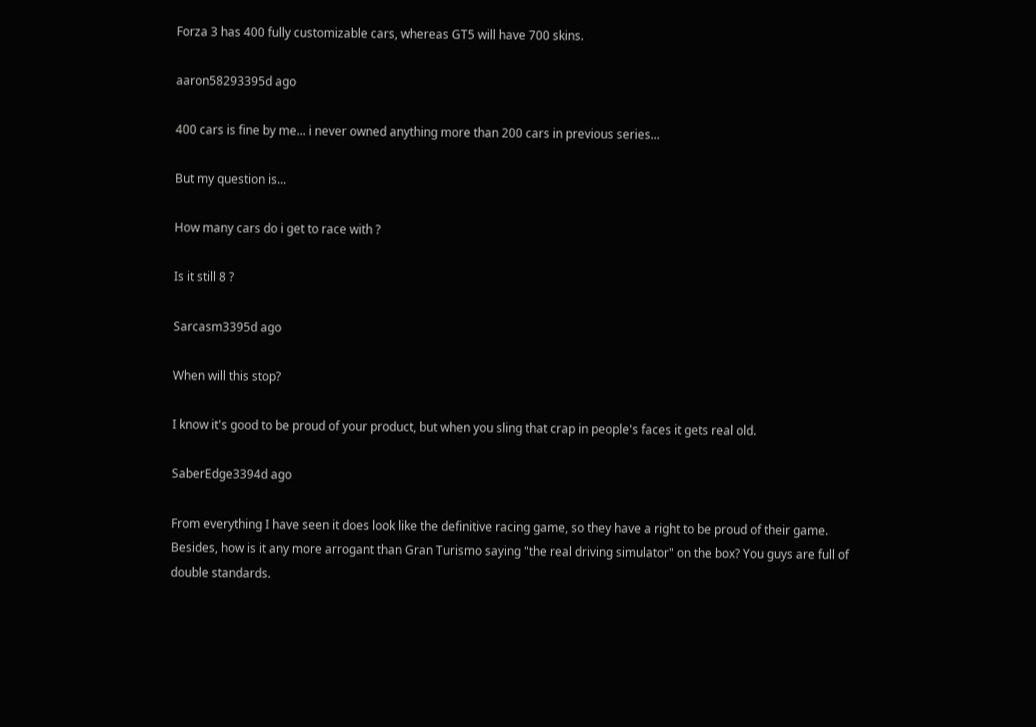Forza 3 has 400 fully customizable cars, whereas GT5 will have 700 skins.

aaron58293395d ago

400 cars is fine by me... i never owned anything more than 200 cars in previous series...

But my question is...

How many cars do i get to race with ?

Is it still 8 ?

Sarcasm3395d ago

When will this stop?

I know it's good to be proud of your product, but when you sling that crap in people's faces it gets real old.

SaberEdge3394d ago

From everything I have seen it does look like the definitive racing game, so they have a right to be proud of their game. Besides, how is it any more arrogant than Gran Turismo saying "the real driving simulator" on the box? You guys are full of double standards.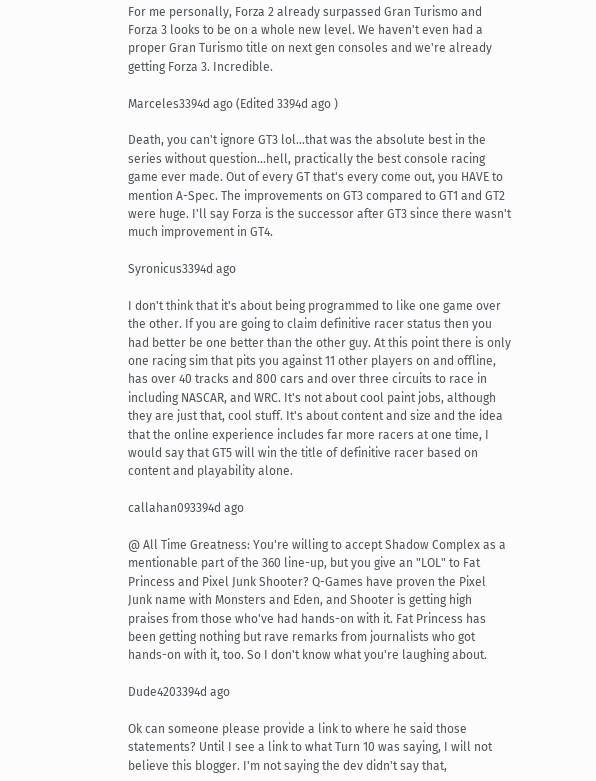For me personally, Forza 2 already surpassed Gran Turismo and Forza 3 looks to be on a whole new level. We haven't even had a proper Gran Turismo title on next gen consoles and we're already getting Forza 3. Incredible.

Marceles3394d ago (Edited 3394d ago )

Death, you can't ignore GT3 lol...that was the absolute best in the series without question...hell, practically the best console racing game ever made. Out of every GT that's every come out, you HAVE to mention A-Spec. The improvements on GT3 compared to GT1 and GT2 were huge. I'll say Forza is the successor after GT3 since there wasn't much improvement in GT4.

Syronicus3394d ago

I don't think that it's about being programmed to like one game over the other. If you are going to claim definitive racer status then you had better be one better than the other guy. At this point there is only one racing sim that pits you against 11 other players on and offline, has over 40 tracks and 800 cars and over three circuits to race in including NASCAR, and WRC. It's not about cool paint jobs, although they are just that, cool stuff. It's about content and size and the idea that the online experience includes far more racers at one time, I would say that GT5 will win the title of definitive racer based on content and playability alone.

callahan093394d ago

@ All Time Greatness: You're willing to accept Shadow Complex as a mentionable part of the 360 line-up, but you give an "LOL" to Fat Princess and Pixel Junk Shooter? Q-Games have proven the Pixel Junk name with Monsters and Eden, and Shooter is getting high praises from those who've had hands-on with it. Fat Princess has been getting nothing but rave remarks from journalists who got hands-on with it, too. So I don't know what you're laughing about.

Dude4203394d ago

Ok can someone please provide a link to where he said those statements? Until I see a link to what Turn 10 was saying, I will not believe this blogger. I'm not saying the dev didn't say that,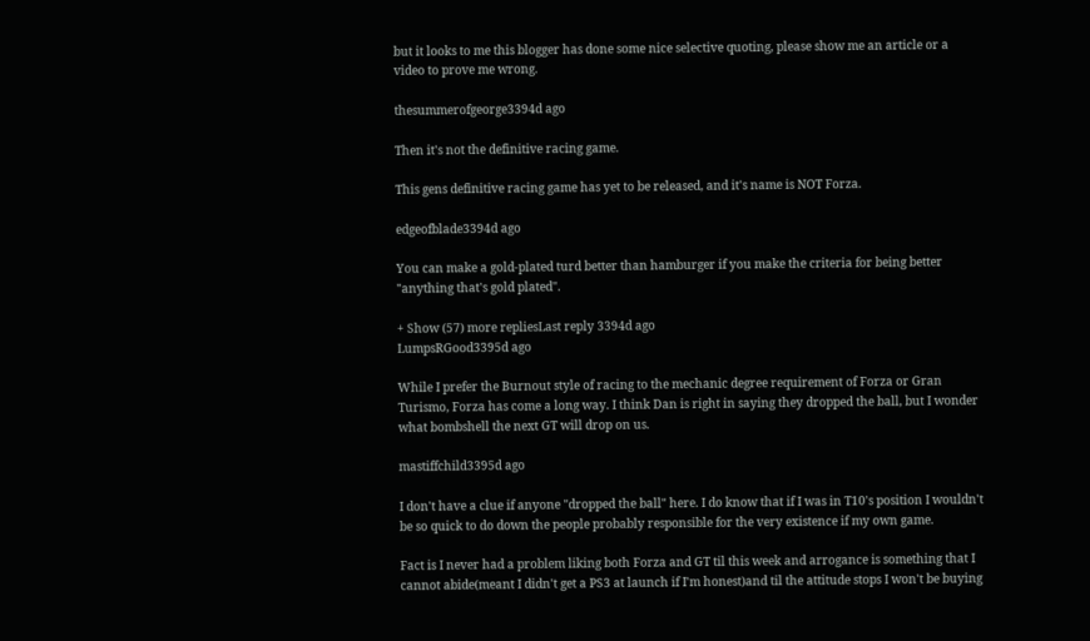but it looks to me this blogger has done some nice selective quoting, please show me an article or a video to prove me wrong.

thesummerofgeorge3394d ago

Then it's not the definitive racing game.

This gens definitive racing game has yet to be released, and it's name is NOT Forza.

edgeofblade3394d ago

You can make a gold-plated turd better than hamburger if you make the criteria for being better "anything that's gold plated".

+ Show (57) more repliesLast reply 3394d ago
LumpsRGood3395d ago

While I prefer the Burnout style of racing to the mechanic degree requirement of Forza or Gran Turismo, Forza has come a long way. I think Dan is right in saying they dropped the ball, but I wonder what bombshell the next GT will drop on us.

mastiffchild3395d ago

I don't have a clue if anyone "dropped the ball" here. I do know that if I was in T10's position I wouldn't be so quick to do down the people probably responsible for the very existence if my own game.

Fact is I never had a problem liking both Forza and GT til this week and arrogance is something that I cannot abide(meant I didn't get a PS3 at launch if I'm honest)and til the attitude stops I won't be buying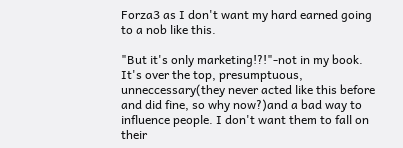Forza3 as I don't want my hard earned going to a nob like this.

"But it's only marketing!?!"-not in my book. It's over the top, presumptuous, unneccessary(they never acted like this before and did fine, so why now?)and a bad way to influence people. I don't want them to fall on their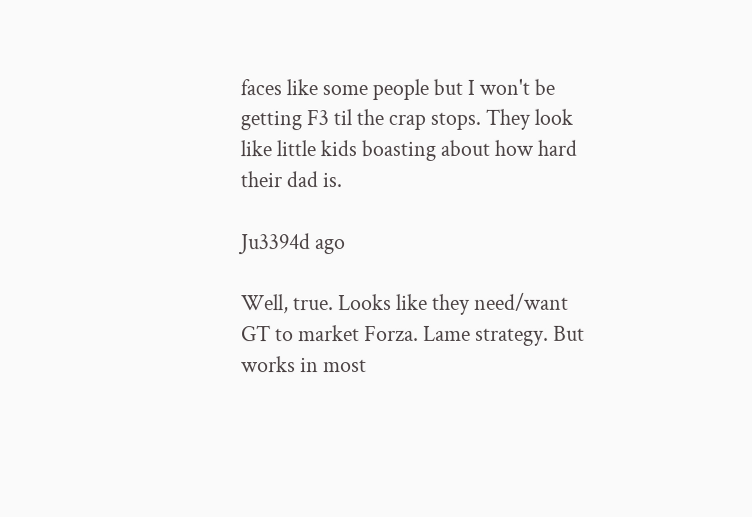faces like some people but I won't be getting F3 til the crap stops. They look like little kids boasting about how hard their dad is.

Ju3394d ago

Well, true. Looks like they need/want GT to market Forza. Lame strategy. But works in most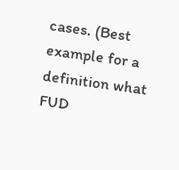cases. (Best example for a definition what FUD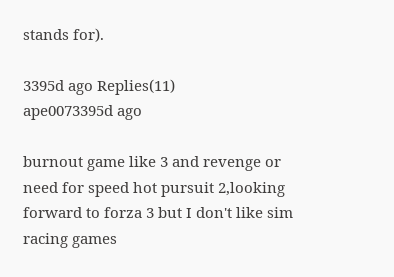stands for).

3395d ago Replies(11)
ape0073395d ago

burnout game like 3 and revenge or need for speed hot pursuit 2,looking forward to forza 3 but I don't like sim racing games